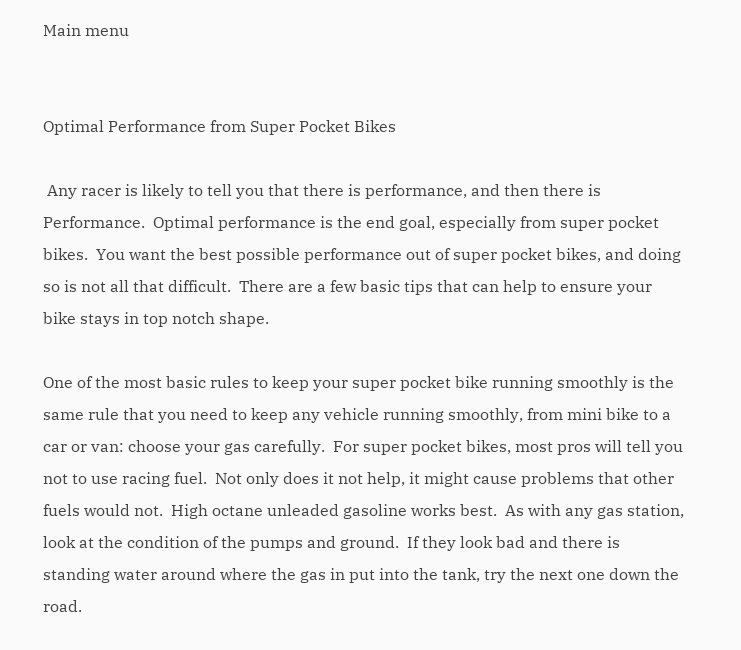Main menu


Optimal Performance from Super Pocket Bikes

 Any racer is likely to tell you that there is performance, and then there is Performance.  Optimal performance is the end goal, especially from super pocket bikes.  You want the best possible performance out of super pocket bikes, and doing so is not all that difficult.  There are a few basic tips that can help to ensure your bike stays in top notch shape.

One of the most basic rules to keep your super pocket bike running smoothly is the same rule that you need to keep any vehicle running smoothly, from mini bike to a car or van: choose your gas carefully.  For super pocket bikes, most pros will tell you not to use racing fuel.  Not only does it not help, it might cause problems that other fuels would not.  High octane unleaded gasoline works best.  As with any gas station, look at the condition of the pumps and ground.  If they look bad and there is standing water around where the gas in put into the tank, try the next one down the road.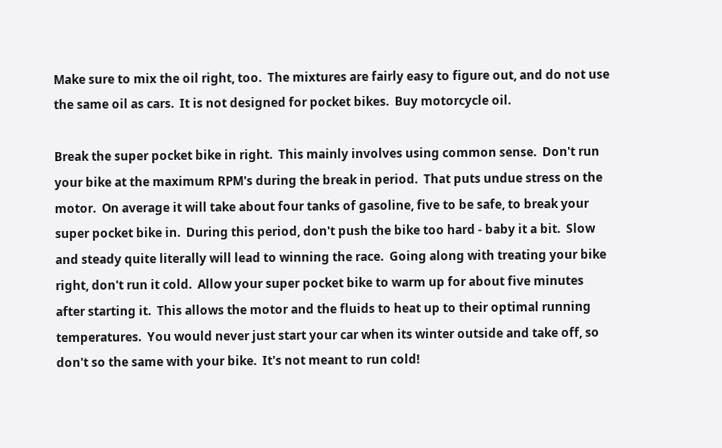Make sure to mix the oil right, too.  The mixtures are fairly easy to figure out, and do not use the same oil as cars.  It is not designed for pocket bikes.  Buy motorcycle oil.

Break the super pocket bike in right.  This mainly involves using common sense.  Don't run your bike at the maximum RPM's during the break in period.  That puts undue stress on the motor.  On average it will take about four tanks of gasoline, five to be safe, to break your super pocket bike in.  During this period, don't push the bike too hard - baby it a bit.  Slow and steady quite literally will lead to winning the race.  Going along with treating your bike right, don't run it cold.  Allow your super pocket bike to warm up for about five minutes after starting it.  This allows the motor and the fluids to heat up to their optimal running temperatures.  You would never just start your car when its winter outside and take off, so don't so the same with your bike.  It's not meant to run cold!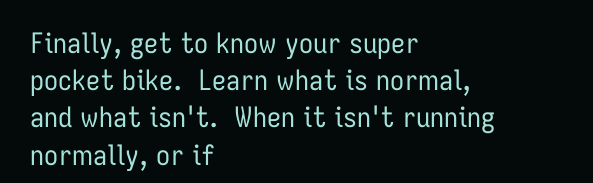Finally, get to know your super pocket bike.  Learn what is normal, and what isn't.  When it isn't running normally, or if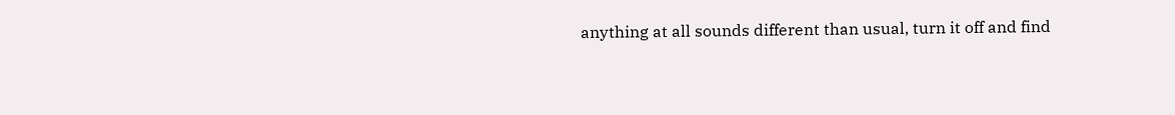anything at all sounds different than usual, turn it off and find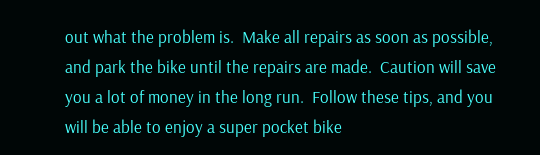out what the problem is.  Make all repairs as soon as possible, and park the bike until the repairs are made.  Caution will save you a lot of money in the long run.  Follow these tips, and you will be able to enjoy a super pocket bike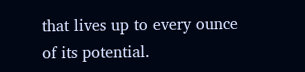that lives up to every ounce of its potential.